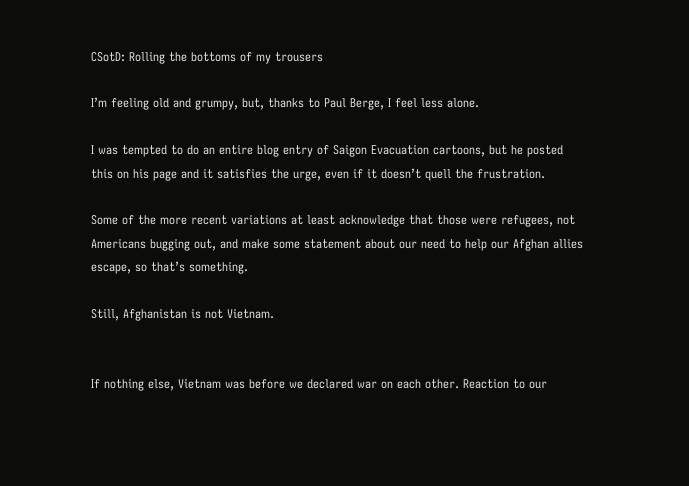CSotD: Rolling the bottoms of my trousers

I’m feeling old and grumpy, but, thanks to Paul Berge, I feel less alone.

I was tempted to do an entire blog entry of Saigon Evacuation cartoons, but he posted this on his page and it satisfies the urge, even if it doesn’t quell the frustration.

Some of the more recent variations at least acknowledge that those were refugees, not Americans bugging out, and make some statement about our need to help our Afghan allies escape, so that’s something.

Still, Afghanistan is not Vietnam.


If nothing else, Vietnam was before we declared war on each other. Reaction to our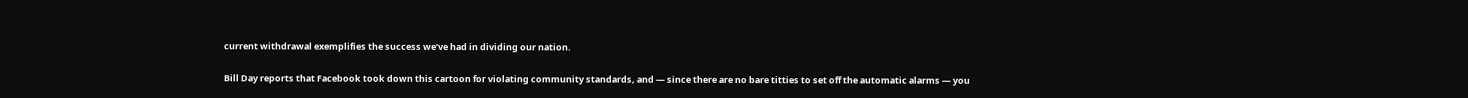current withdrawal exemplifies the success we’ve had in dividing our nation.

Bill Day reports that Facebook took down this cartoon for violating community standards, and — since there are no bare titties to set off the automatic alarms — you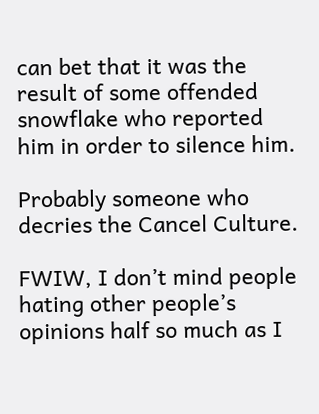can bet that it was the result of some offended snowflake who reported him in order to silence him.

Probably someone who decries the Cancel Culture.

FWIW, I don’t mind people hating other people’s opinions half so much as I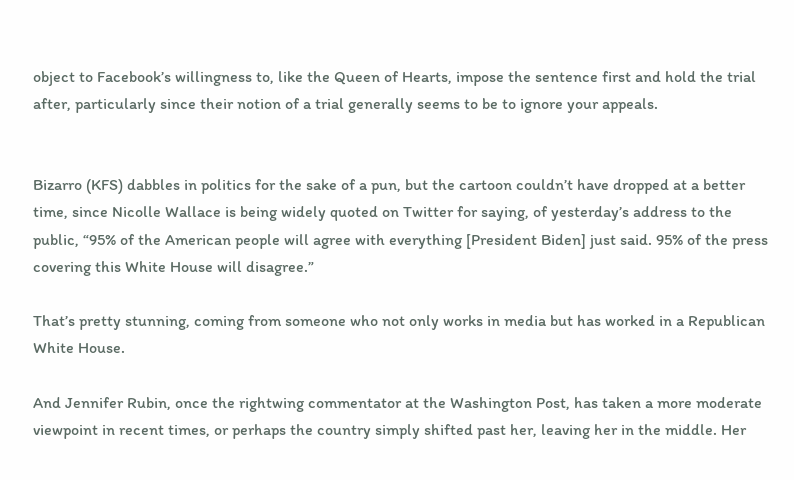object to Facebook’s willingness to, like the Queen of Hearts, impose the sentence first and hold the trial after, particularly since their notion of a trial generally seems to be to ignore your appeals.


Bizarro (KFS) dabbles in politics for the sake of a pun, but the cartoon couldn’t have dropped at a better time, since Nicolle Wallace is being widely quoted on Twitter for saying, of yesterday’s address to the public, “95% of the American people will agree with everything [President Biden] just said. 95% of the press covering this White House will disagree.”

That’s pretty stunning, coming from someone who not only works in media but has worked in a Republican White House.

And Jennifer Rubin, once the rightwing commentator at the Washington Post, has taken a more moderate viewpoint in recent times, or perhaps the country simply shifted past her, leaving her in the middle. Her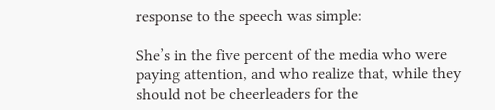response to the speech was simple:

She’s in the five percent of the media who were paying attention, and who realize that, while they should not be cheerleaders for the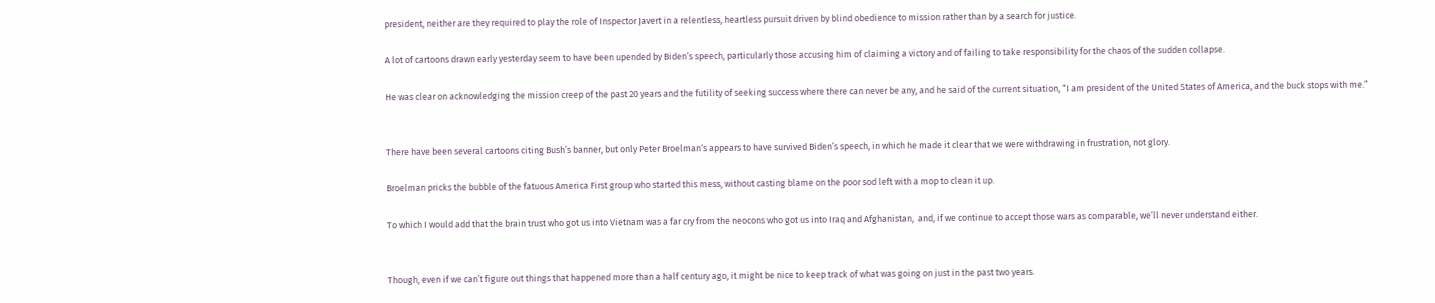president, neither are they required to play the role of Inspector Javert in a relentless, heartless pursuit driven by blind obedience to mission rather than by a search for justice.

A lot of cartoons drawn early yesterday seem to have been upended by Biden’s speech, particularly those accusing him of claiming a victory and of failing to take responsibility for the chaos of the sudden collapse.

He was clear on acknowledging the mission creep of the past 20 years and the futility of seeking success where there can never be any, and he said of the current situation, “I am president of the United States of America, and the buck stops with me.”


There have been several cartoons citing Bush’s banner, but only Peter Broelman‘s appears to have survived Biden’s speech, in which he made it clear that we were withdrawing in frustration, not glory.

Broelman pricks the bubble of the fatuous America First group who started this mess, without casting blame on the poor sod left with a mop to clean it up.

To which I would add that the brain trust who got us into Vietnam was a far cry from the neocons who got us into Iraq and Afghanistan,  and, if we continue to accept those wars as comparable, we’ll never understand either.


Though, even if we can’t figure out things that happened more than a half century ago, it might be nice to keep track of what was going on just in the past two years.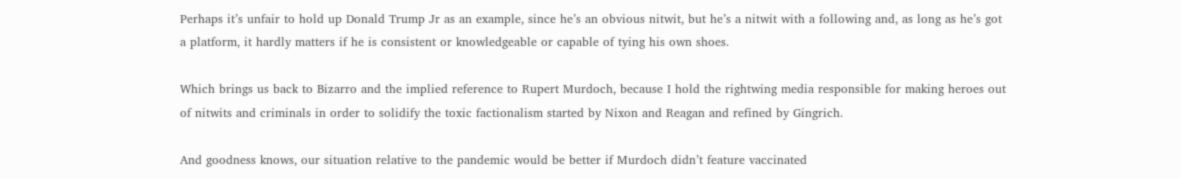Perhaps it’s unfair to hold up Donald Trump Jr as an example, since he’s an obvious nitwit, but he’s a nitwit with a following and, as long as he’s got a platform, it hardly matters if he is consistent or knowledgeable or capable of tying his own shoes.

Which brings us back to Bizarro and the implied reference to Rupert Murdoch, because I hold the rightwing media responsible for making heroes out of nitwits and criminals in order to solidify the toxic factionalism started by Nixon and Reagan and refined by Gingrich.

And goodness knows, our situation relative to the pandemic would be better if Murdoch didn’t feature vaccinated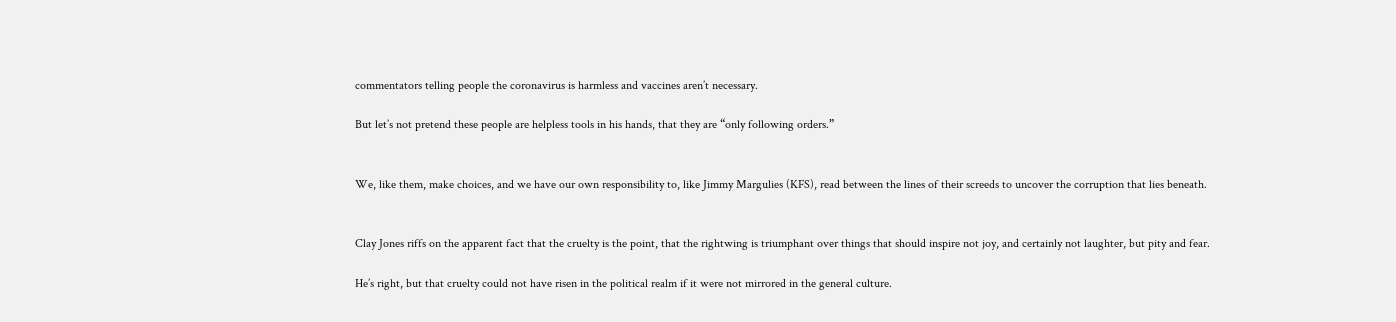commentators telling people the coronavirus is harmless and vaccines aren’t necessary.

But let’s not pretend these people are helpless tools in his hands, that they are “only following orders.”


We, like them, make choices, and we have our own responsibility to, like Jimmy Margulies (KFS), read between the lines of their screeds to uncover the corruption that lies beneath.


Clay Jones riffs on the apparent fact that the cruelty is the point, that the rightwing is triumphant over things that should inspire not joy, and certainly not laughter, but pity and fear.

He’s right, but that cruelty could not have risen in the political realm if it were not mirrored in the general culture.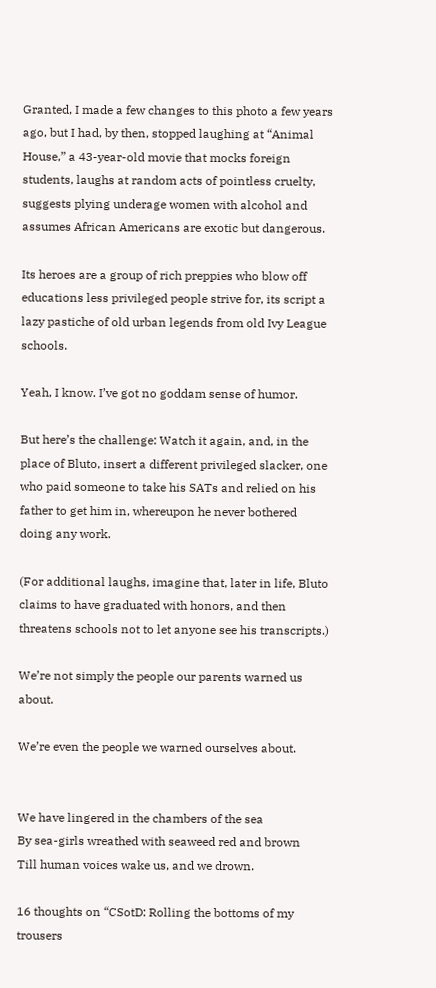Granted, I made a few changes to this photo a few years ago, but I had, by then, stopped laughing at “Animal House,” a 43-year-old movie that mocks foreign students, laughs at random acts of pointless cruelty, suggests plying underage women with alcohol and assumes African Americans are exotic but dangerous.

Its heroes are a group of rich preppies who blow off educations less privileged people strive for, its script a lazy pastiche of old urban legends from old Ivy League schools.

Yeah, I know. I’ve got no goddam sense of humor.

But here’s the challenge: Watch it again, and, in the place of Bluto, insert a different privileged slacker, one who paid someone to take his SATs and relied on his father to get him in, whereupon he never bothered doing any work.

(For additional laughs, imagine that, later in life, Bluto claims to have graduated with honors, and then threatens schools not to let anyone see his transcripts.)

We’re not simply the people our parents warned us about.

We’re even the people we warned ourselves about.


We have lingered in the chambers of the sea
By sea-girls wreathed with seaweed red and brown
Till human voices wake us, and we drown.

16 thoughts on “CSotD: Rolling the bottoms of my trousers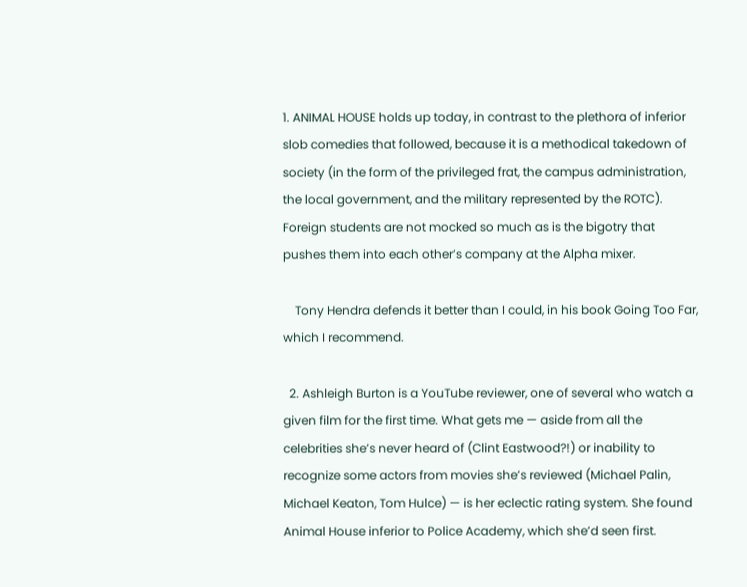1. ANIMAL HOUSE holds up today, in contrast to the plethora of inferior slob comedies that followed, because it is a methodical takedown of society (in the form of the privileged frat, the campus administration, the local government, and the military represented by the ROTC). Foreign students are not mocked so much as is the bigotry that pushes them into each other’s company at the Alpha mixer.

    Tony Hendra defends it better than I could, in his book Going Too Far, which I recommend.

  2. Ashleigh Burton is a YouTube reviewer, one of several who watch a given film for the first time. What gets me — aside from all the celebrities she’s never heard of (Clint Eastwood?!) or inability to recognize some actors from movies she’s reviewed (Michael Palin, Michael Keaton, Tom Hulce) — is her eclectic rating system. She found Animal House inferior to Police Academy, which she’d seen first.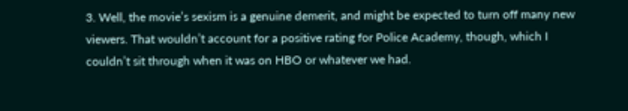3. Well, the movie’s sexism is a genuine demerit, and might be expected to turn off many new viewers. That wouldn’t account for a positive rating for Police Academy, though, which I couldn’t sit through when it was on HBO or whatever we had.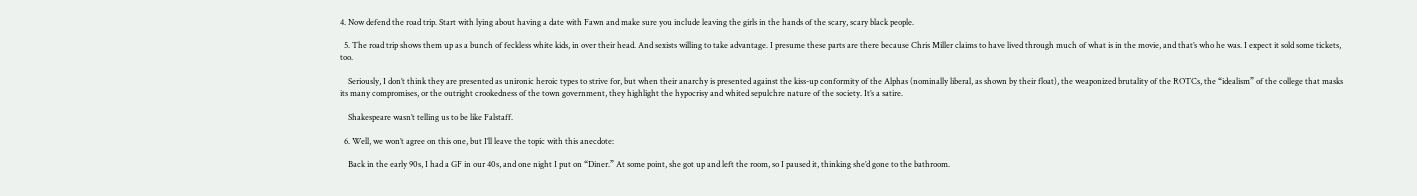4. Now defend the road trip. Start with lying about having a date with Fawn and make sure you include leaving the girls in the hands of the scary, scary black people.

  5. The road trip shows them up as a bunch of feckless white kids, in over their head. And sexists willing to take advantage. I presume these parts are there because Chris Miller claims to have lived through much of what is in the movie, and that’s who he was. I expect it sold some tickets, too.

    Seriously, I don’t think they are presented as unironic heroic types to strive for, but when their anarchy is presented against the kiss-up conformity of the Alphas (nominally liberal, as shown by their float), the weaponized brutality of the ROTCs, the “idealism” of the college that masks its many compromises, or the outright crookedness of the town government, they highlight the hypocrisy and whited sepulchre nature of the society. It’s a satire.

    Shakespeare wasn’t telling us to be like Falstaff.

  6. Well, we won’t agree on this one, but I’ll leave the topic with this anecdote:

    Back in the early 90s, I had a GF in our 40s, and one night I put on “Diner.” At some point, she got up and left the room, so I paused it, thinking she’d gone to the bathroom.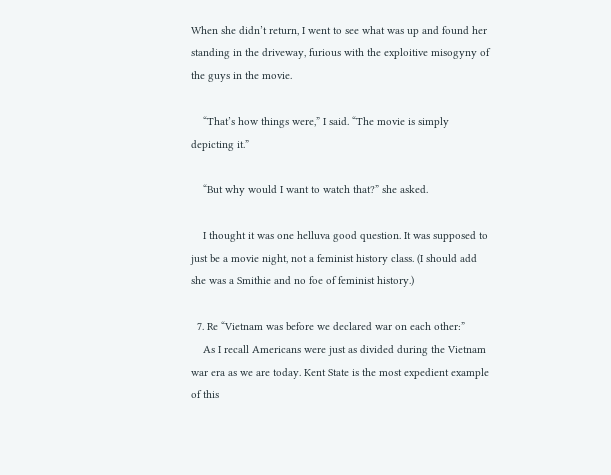When she didn’t return, I went to see what was up and found her standing in the driveway, furious with the exploitive misogyny of the guys in the movie.

    “That’s how things were,” I said. “The movie is simply depicting it.”

    “But why would I want to watch that?” she asked.

    I thought it was one helluva good question. It was supposed to just be a movie night, not a feminist history class. (I should add she was a Smithie and no foe of feminist history.)

  7. Re “Vietnam was before we declared war on each other:”
    As I recall Americans were just as divided during the Vietnam war era as we are today. Kent State is the most expedient example of this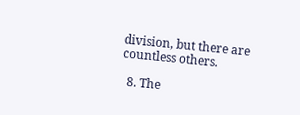division, but there are countless others.

  8. The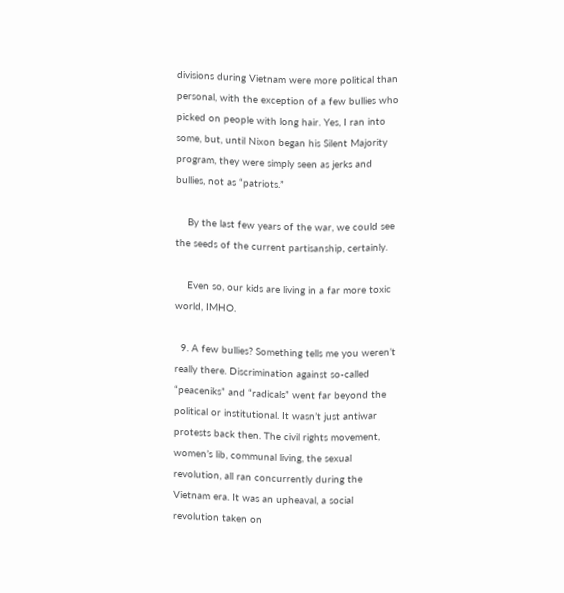divisions during Vietnam were more political than personal, with the exception of a few bullies who picked on people with long hair. Yes, I ran into some, but, until Nixon began his Silent Majority program, they were simply seen as jerks and bullies, not as “patriots.”

    By the last few years of the war, we could see the seeds of the current partisanship, certainly.

    Even so, our kids are living in a far more toxic world, IMHO.

  9. A few bullies? Something tells me you weren’t really there. Discrimination against so-called “peaceniks” and “radicals” went far beyond the political or institutional. It wasn’t just antiwar protests back then. The civil rights movement, women’s lib, communal living, the sexual revolution, all ran concurrently during the Vietnam era. It was an upheaval, a social revolution taken on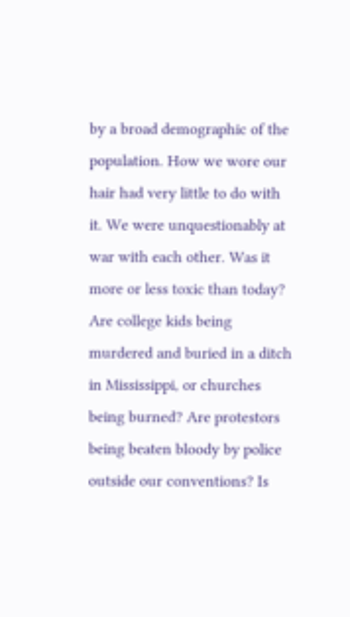by a broad demographic of the population. How we wore our hair had very little to do with it. We were unquestionably at war with each other. Was it more or less toxic than today? Are college kids being murdered and buried in a ditch in Mississippi, or churches being burned? Are protestors being beaten bloody by police outside our conventions? Is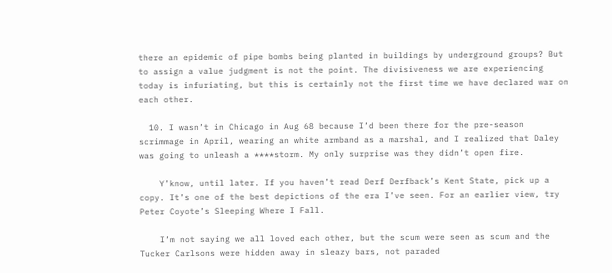there an epidemic of pipe bombs being planted in buildings by underground groups? But to assign a value judgment is not the point. The divisiveness we are experiencing today is infuriating, but this is certainly not the first time we have declared war on each other.

  10. I wasn’t in Chicago in Aug 68 because I’d been there for the pre-season scrimmage in April, wearing an white armband as a marshal, and I realized that Daley was going to unleash a ****storm. My only surprise was they didn’t open fire.

    Y’know, until later. If you haven’t read Derf Derfback’s Kent State, pick up a copy. It’s one of the best depictions of the era I’ve seen. For an earlier view, try Peter Coyote’s Sleeping Where I Fall.

    I’m not saying we all loved each other, but the scum were seen as scum and the Tucker Carlsons were hidden away in sleazy bars, not paraded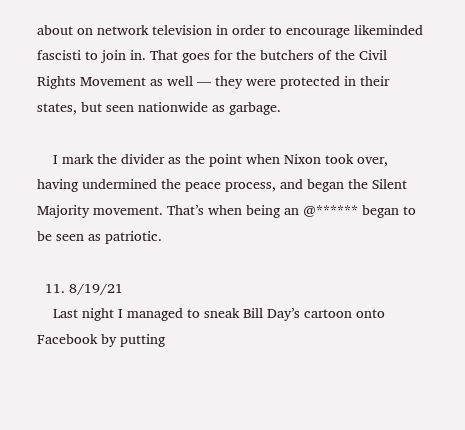about on network television in order to encourage likeminded fascisti to join in. That goes for the butchers of the Civil Rights Movement as well — they were protected in their states, but seen nationwide as garbage.

    I mark the divider as the point when Nixon took over, having undermined the peace process, and began the Silent Majority movement. That’s when being an @****** began to be seen as patriotic.

  11. 8/19/21
    Last night I managed to sneak Bill Day’s cartoon onto Facebook by putting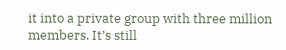it into a private group with three million members. It’s still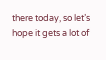there today, so let’s hope it gets a lot of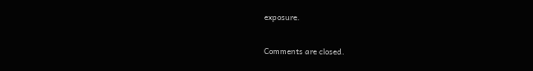exposure.

Comments are closed.